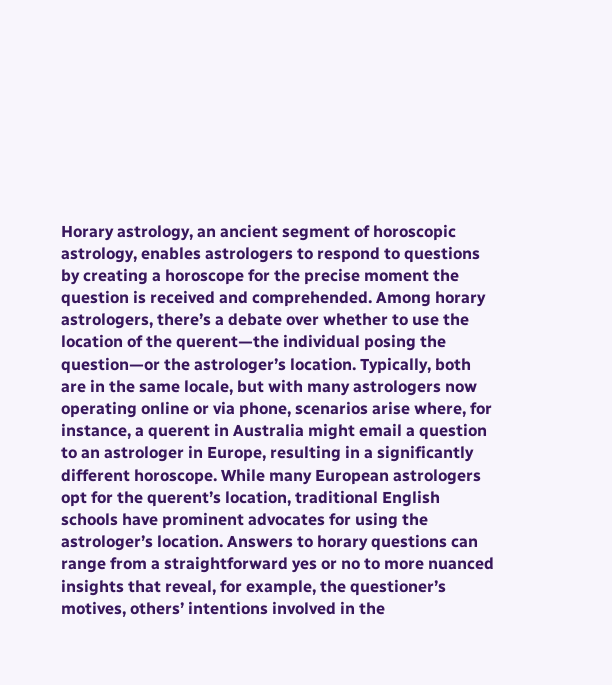Horary astrology, an ancient segment of horoscopic astrology, enables astrologers to respond to questions by creating a horoscope for the precise moment the question is received and comprehended. Among horary astrologers, there’s a debate over whether to use the location of the querent—the individual posing the question—or the astrologer’s location. Typically, both are in the same locale, but with many astrologers now operating online or via phone, scenarios arise where, for instance, a querent in Australia might email a question to an astrologer in Europe, resulting in a significantly different horoscope. While many European astrologers opt for the querent’s location, traditional English schools have prominent advocates for using the astrologer’s location. Answers to horary questions can range from a straightforward yes or no to more nuanced insights that reveal, for example, the questioner’s motives, others’ intentions involved in the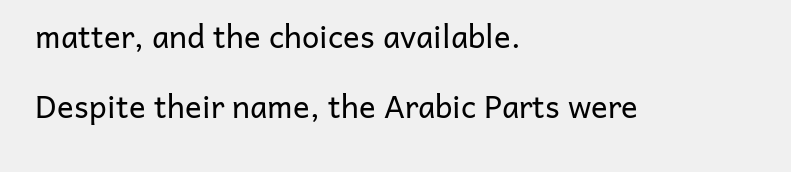matter, and the choices available.

Despite their name, the Arabic Parts were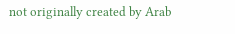not originally created by Arab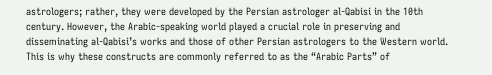astrologers; rather, they were developed by the Persian astrologer al-Qabisi in the 10th century. However, the Arabic-speaking world played a crucial role in preserving and disseminating al-Qabisi’s works and those of other Persian astrologers to the Western world. This is why these constructs are commonly referred to as the “Arabic Parts” of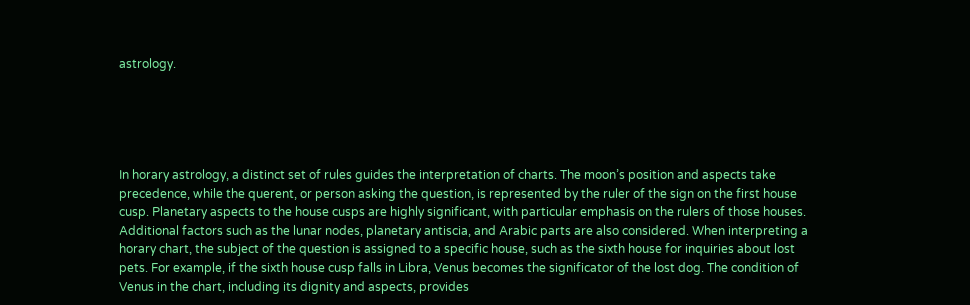astrology.





In horary astrology, a distinct set of rules guides the interpretation of charts. The moon’s position and aspects take precedence, while the querent, or person asking the question, is represented by the ruler of the sign on the first house cusp. Planetary aspects to the house cusps are highly significant, with particular emphasis on the rulers of those houses. Additional factors such as the lunar nodes, planetary antiscia, and Arabic parts are also considered. When interpreting a horary chart, the subject of the question is assigned to a specific house, such as the sixth house for inquiries about lost pets. For example, if the sixth house cusp falls in Libra, Venus becomes the significator of the lost dog. The condition of Venus in the chart, including its dignity and aspects, provides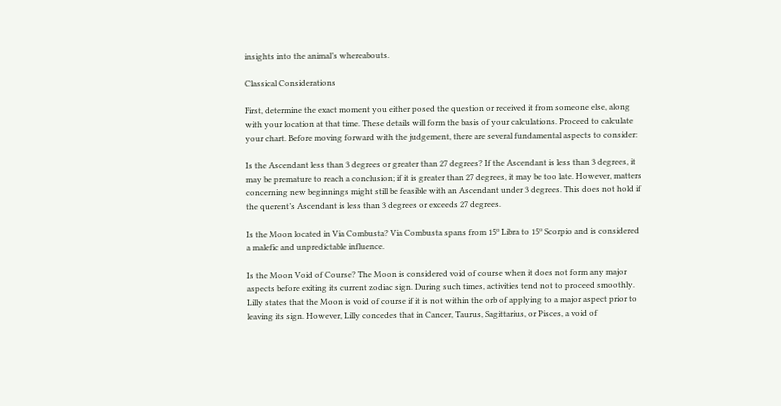insights into the animal’s whereabouts.

Classical Considerations

First, determine the exact moment you either posed the question or received it from someone else, along with your location at that time. These details will form the basis of your calculations. Proceed to calculate your chart. Before moving forward with the judgement, there are several fundamental aspects to consider:

Is the Ascendant less than 3 degrees or greater than 27 degrees? If the Ascendant is less than 3 degrees, it may be premature to reach a conclusion; if it is greater than 27 degrees, it may be too late. However, matters concerning new beginnings might still be feasible with an Ascendant under 3 degrees. This does not hold if the querent’s Ascendant is less than 3 degrees or exceeds 27 degrees.

Is the Moon located in Via Combusta? Via Combusta spans from 15º Libra to 15º Scorpio and is considered a malefic and unpredictable influence.

Is the Moon Void of Course? The Moon is considered void of course when it does not form any major aspects before exiting its current zodiac sign. During such times, activities tend not to proceed smoothly. Lilly states that the Moon is void of course if it is not within the orb of applying to a major aspect prior to leaving its sign. However, Lilly concedes that in Cancer, Taurus, Sagittarius, or Pisces, a void of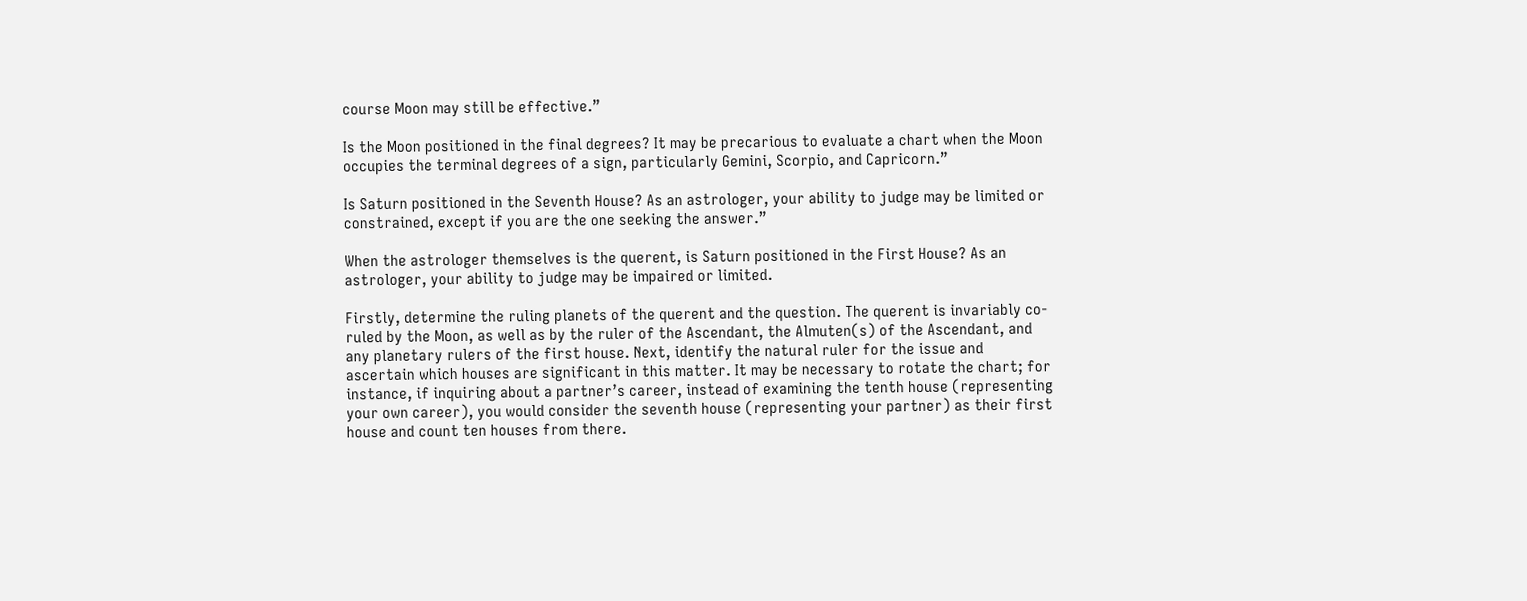course Moon may still be effective.”

Is the Moon positioned in the final degrees? It may be precarious to evaluate a chart when the Moon occupies the terminal degrees of a sign, particularly Gemini, Scorpio, and Capricorn.”

Is Saturn positioned in the Seventh House? As an astrologer, your ability to judge may be limited or constrained, except if you are the one seeking the answer.”

When the astrologer themselves is the querent, is Saturn positioned in the First House? As an astrologer, your ability to judge may be impaired or limited.

Firstly, determine the ruling planets of the querent and the question. The querent is invariably co-ruled by the Moon, as well as by the ruler of the Ascendant, the Almuten(s) of the Ascendant, and any planetary rulers of the first house. Next, identify the natural ruler for the issue and ascertain which houses are significant in this matter. It may be necessary to rotate the chart; for instance, if inquiring about a partner’s career, instead of examining the tenth house (representing your own career), you would consider the seventh house (representing your partner) as their first house and count ten houses from there.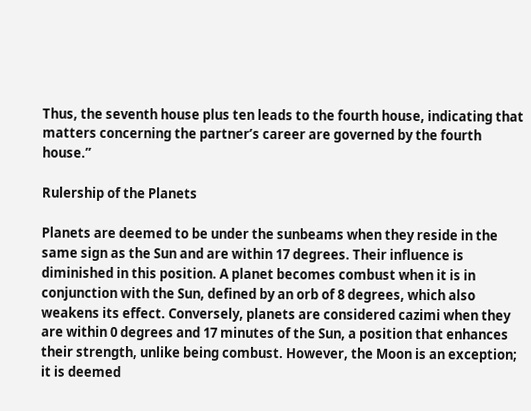Thus, the seventh house plus ten leads to the fourth house, indicating that matters concerning the partner’s career are governed by the fourth house.”

Rulership of the Planets

Planets are deemed to be under the sunbeams when they reside in the same sign as the Sun and are within 17 degrees. Their influence is diminished in this position. A planet becomes combust when it is in conjunction with the Sun, defined by an orb of 8 degrees, which also weakens its effect. Conversely, planets are considered cazimi when they are within 0 degrees and 17 minutes of the Sun, a position that enhances their strength, unlike being combust. However, the Moon is an exception; it is deemed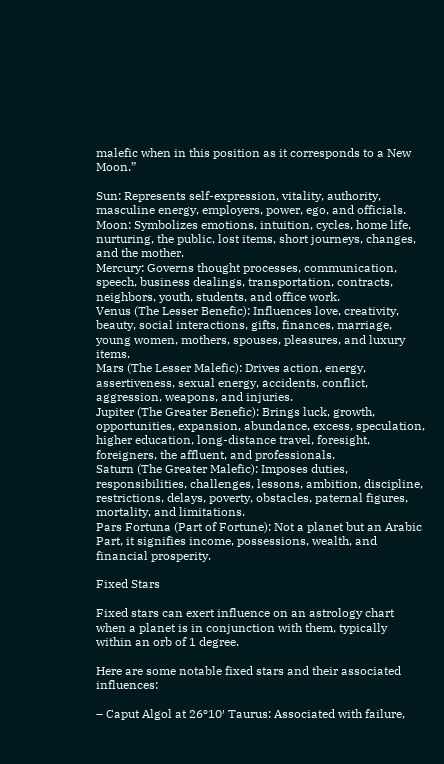malefic when in this position as it corresponds to a New Moon.”

Sun: Represents self-expression, vitality, authority, masculine energy, employers, power, ego, and officials.
Moon: Symbolizes emotions, intuition, cycles, home life, nurturing, the public, lost items, short journeys, changes, and the mother.
Mercury: Governs thought processes, communication, speech, business dealings, transportation, contracts, neighbors, youth, students, and office work.
Venus (The Lesser Benefic): Influences love, creativity, beauty, social interactions, gifts, finances, marriage, young women, mothers, spouses, pleasures, and luxury items.
Mars (The Lesser Malefic): Drives action, energy, assertiveness, sexual energy, accidents, conflict, aggression, weapons, and injuries.
Jupiter (The Greater Benefic): Brings luck, growth, opportunities, expansion, abundance, excess, speculation, higher education, long-distance travel, foresight, foreigners, the affluent, and professionals.
Saturn (The Greater Malefic): Imposes duties, responsibilities, challenges, lessons, ambition, discipline, restrictions, delays, poverty, obstacles, paternal figures, mortality, and limitations.
Pars Fortuna (Part of Fortune): Not a planet but an Arabic Part, it signifies income, possessions, wealth, and financial prosperity.

Fixed Stars

Fixed stars can exert influence on an astrology chart when a planet is in conjunction with them, typically within an orb of 1 degree.

Here are some notable fixed stars and their associated influences:

– Caput Algol at 26º10′ Taurus: Associated with failure,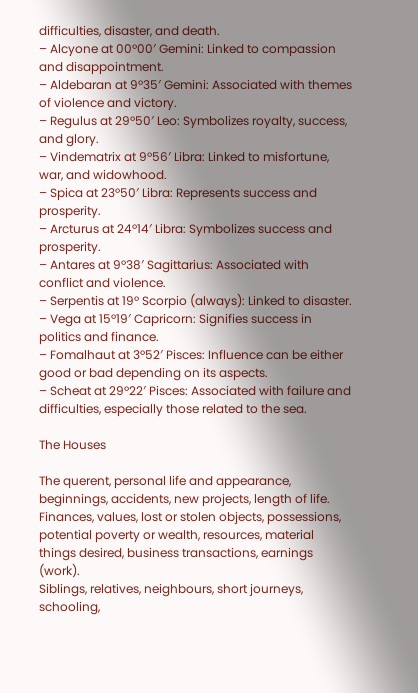difficulties, disaster, and death.
– Alcyone at 00º00′ Gemini: Linked to compassion and disappointment.
– Aldebaran at 9º35′ Gemini: Associated with themes of violence and victory.
– Regulus at 29º50′ Leo: Symbolizes royalty, success, and glory.
– Vindematrix at 9º56′ Libra: Linked to misfortune, war, and widowhood.
– Spica at 23º50′ Libra: Represents success and prosperity.
– Arcturus at 24º14′ Libra: Symbolizes success and prosperity.
– Antares at 9º38′ Sagittarius: Associated with conflict and violence.
– Serpentis at 19º Scorpio (always): Linked to disaster.
– Vega at 15º19′ Capricorn: Signifies success in politics and finance.
– Fomalhaut at 3º52′ Pisces: Influence can be either good or bad depending on its aspects.
– Scheat at 29º22′ Pisces: Associated with failure and difficulties, especially those related to the sea.

The Houses

The querent, personal life and appearance, beginnings, accidents, new projects, length of life.
Finances, values, lost or stolen objects, possessions, potential poverty or wealth, resources, material things desired, business transactions, earnings (work).
Siblings, relatives, neighbours, short journeys, schooling,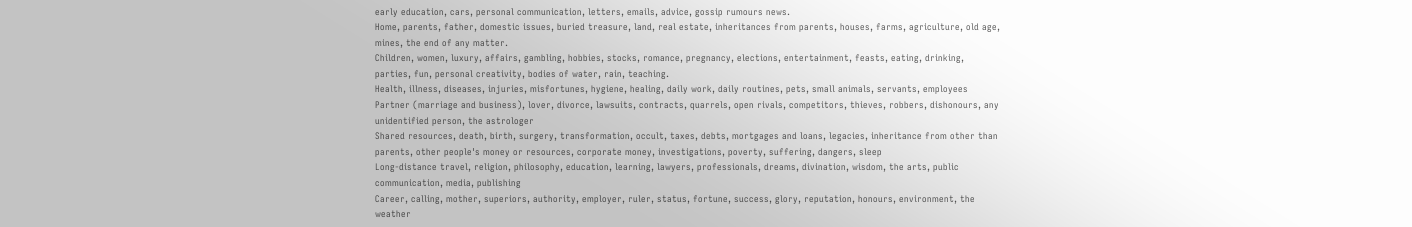early education, cars, personal communication, letters, emails, advice, gossip rumours news.
Home, parents, father, domestic issues, buried treasure, land, real estate, inheritances from parents, houses, farms, agriculture, old age, mines, the end of any matter.
Children, women, luxury, affairs, gambling, hobbies, stocks, romance, pregnancy, elections, entertainment, feasts, eating, drinking, parties, fun, personal creativity, bodies of water, rain, teaching.
Health, illness, diseases, injuries, misfortunes, hygiene, healing, daily work, daily routines, pets, small animals, servants, employees
Partner (marriage and business), lover, divorce, lawsuits, contracts, quarrels, open rivals, competitors, thieves, robbers, dishonours, any unidentified person, the astrologer
Shared resources, death, birth, surgery, transformation, occult, taxes, debts, mortgages and loans, legacies, inheritance from other than parents, other people's money or resources, corporate money, investigations, poverty, suffering, dangers, sleep
Long-distance travel, religion, philosophy, education, learning, lawyers, professionals, dreams, divination, wisdom, the arts, public communication, media, publishing
Career, calling, mother, superiors, authority, employer, ruler, status, fortune, success, glory, reputation, honours, environment, the weather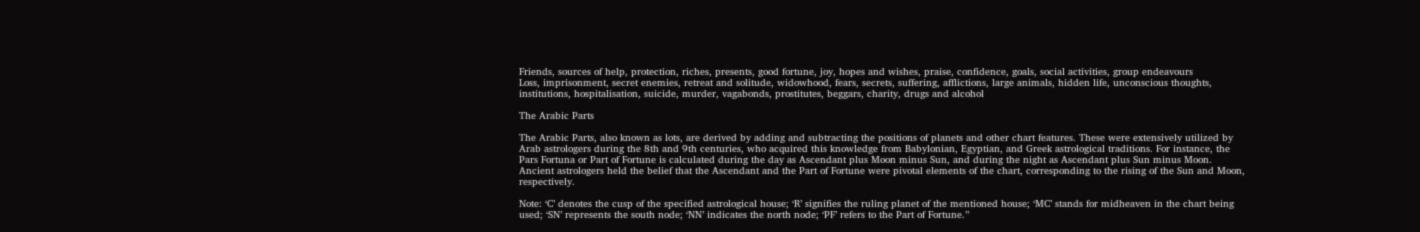Friends, sources of help, protection, riches, presents, good fortune, joy, hopes and wishes, praise, confidence, goals, social activities, group endeavours
Loss, imprisonment, secret enemies, retreat and solitude, widowhood, fears, secrets, suffering, afflictions, large animals, hidden life, unconscious thoughts, institutions, hospitalisation, suicide, murder, vagabonds, prostitutes, beggars, charity, drugs and alcohol

The Arabic Parts

The Arabic Parts, also known as lots, are derived by adding and subtracting the positions of planets and other chart features. These were extensively utilized by Arab astrologers during the 8th and 9th centuries, who acquired this knowledge from Babylonian, Egyptian, and Greek astrological traditions. For instance, the Pars Fortuna or Part of Fortune is calculated during the day as Ascendant plus Moon minus Sun, and during the night as Ascendant plus Sun minus Moon. Ancient astrologers held the belief that the Ascendant and the Part of Fortune were pivotal elements of the chart, corresponding to the rising of the Sun and Moon, respectively.

Note: ‘C’ denotes the cusp of the specified astrological house; ‘R’ signifies the ruling planet of the mentioned house; ‘MC’ stands for midheaven in the chart being used; ‘SN’ represents the south node; ‘NN’ indicates the north node; ‘PF’ refers to the Part of Fortune.”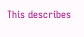This describes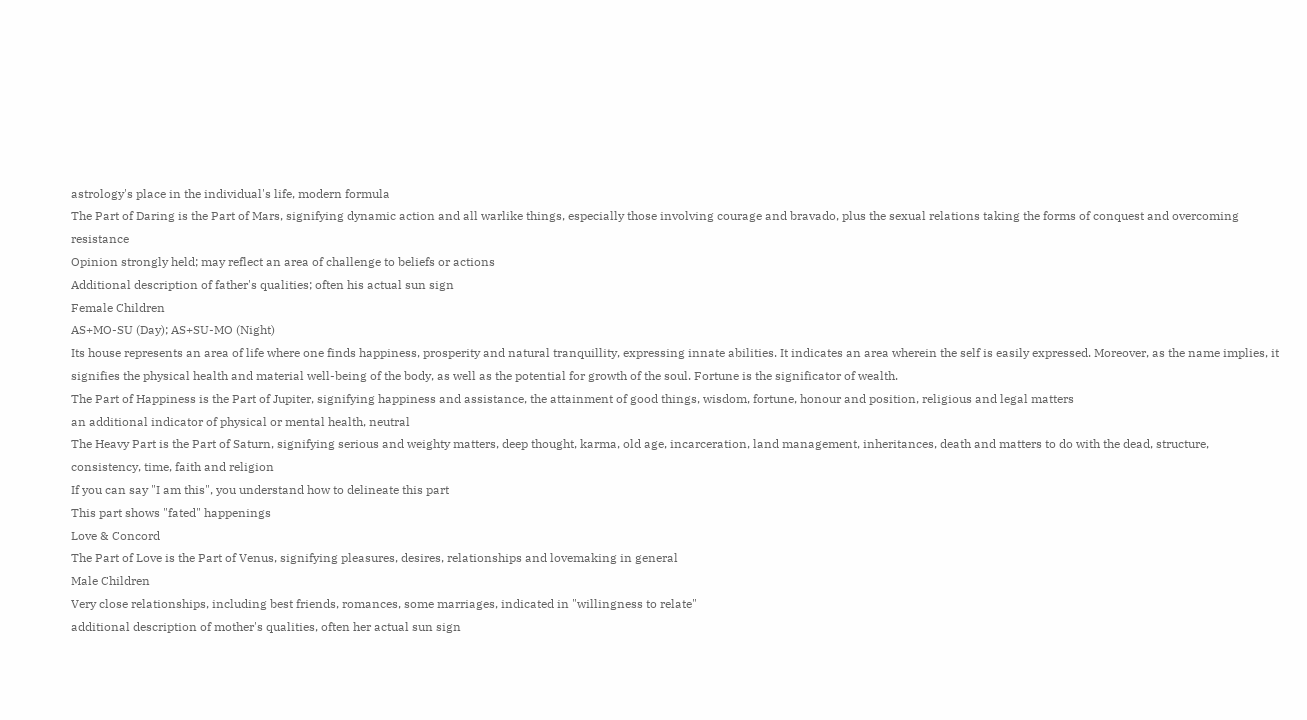astrology's place in the individual's life, modern formula
The Part of Daring is the Part of Mars, signifying dynamic action and all warlike things, especially those involving courage and bravado, plus the sexual relations taking the forms of conquest and overcoming resistance
Opinion strongly held; may reflect an area of challenge to beliefs or actions
Additional description of father's qualities; often his actual sun sign
Female Children
AS+MO-SU (Day); AS+SU-MO (Night)
Its house represents an area of life where one finds happiness, prosperity and natural tranquillity, expressing innate abilities. It indicates an area wherein the self is easily expressed. Moreover, as the name implies, it signifies the physical health and material well-being of the body, as well as the potential for growth of the soul. Fortune is the significator of wealth.
The Part of Happiness is the Part of Jupiter, signifying happiness and assistance, the attainment of good things, wisdom, fortune, honour and position, religious and legal matters
an additional indicator of physical or mental health, neutral
The Heavy Part is the Part of Saturn, signifying serious and weighty matters, deep thought, karma, old age, incarceration, land management, inheritances, death and matters to do with the dead, structure, consistency, time, faith and religion
If you can say "I am this", you understand how to delineate this part
This part shows "fated" happenings
Love & Concord
The Part of Love is the Part of Venus, signifying pleasures, desires, relationships and lovemaking in general
Male Children
Very close relationships, including best friends, romances, some marriages, indicated in "willingness to relate"
additional description of mother's qualities, often her actual sun sign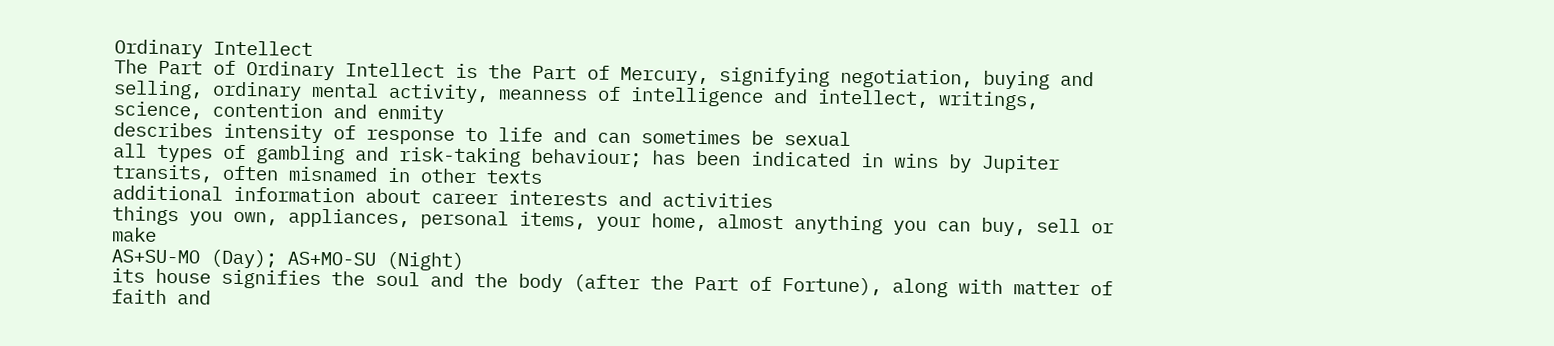Ordinary Intellect
The Part of Ordinary Intellect is the Part of Mercury, signifying negotiation, buying and selling, ordinary mental activity, meanness of intelligence and intellect, writings, science, contention and enmity
describes intensity of response to life and can sometimes be sexual
all types of gambling and risk-taking behaviour; has been indicated in wins by Jupiter transits, often misnamed in other texts
additional information about career interests and activities
things you own, appliances, personal items, your home, almost anything you can buy, sell or make
AS+SU-MO (Day); AS+MO-SU (Night)
its house signifies the soul and the body (after the Part of Fortune), along with matter of faith and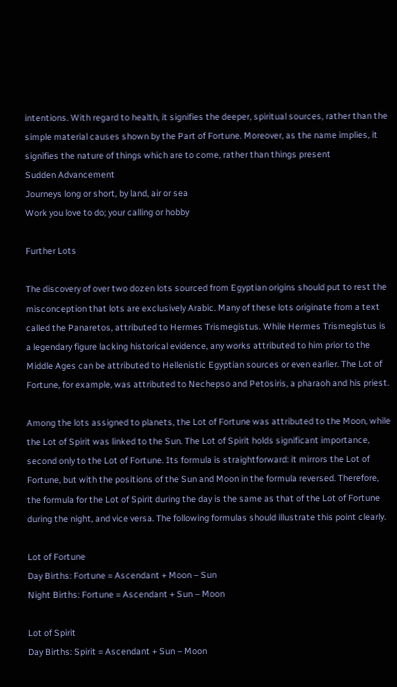intentions. With regard to health, it signifies the deeper, spiritual sources, rather than the simple material causes shown by the Part of Fortune. Moreover, as the name implies, it signifies the nature of things which are to come, rather than things present
Sudden Advancement
Journeys long or short, by land, air or sea
Work you love to do; your calling or hobby

Further Lots

The discovery of over two dozen lots sourced from Egyptian origins should put to rest the misconception that lots are exclusively Arabic. Many of these lots originate from a text called the Panaretos, attributed to Hermes Trismegistus. While Hermes Trismegistus is a legendary figure lacking historical evidence, any works attributed to him prior to the Middle Ages can be attributed to Hellenistic Egyptian sources or even earlier. The Lot of Fortune, for example, was attributed to Nechepso and Petosiris, a pharaoh and his priest.

Among the lots assigned to planets, the Lot of Fortune was attributed to the Moon, while the Lot of Spirit was linked to the Sun. The Lot of Spirit holds significant importance, second only to the Lot of Fortune. Its formula is straightforward: it mirrors the Lot of Fortune, but with the positions of the Sun and Moon in the formula reversed. Therefore, the formula for the Lot of Spirit during the day is the same as that of the Lot of Fortune during the night, and vice versa. The following formulas should illustrate this point clearly.

Lot of Fortune
Day Births: Fortune = Ascendant + Moon – Sun
Night Births: Fortune = Ascendant + Sun – Moon

Lot of Spirit
Day Births: Spirit = Ascendant + Sun – Moon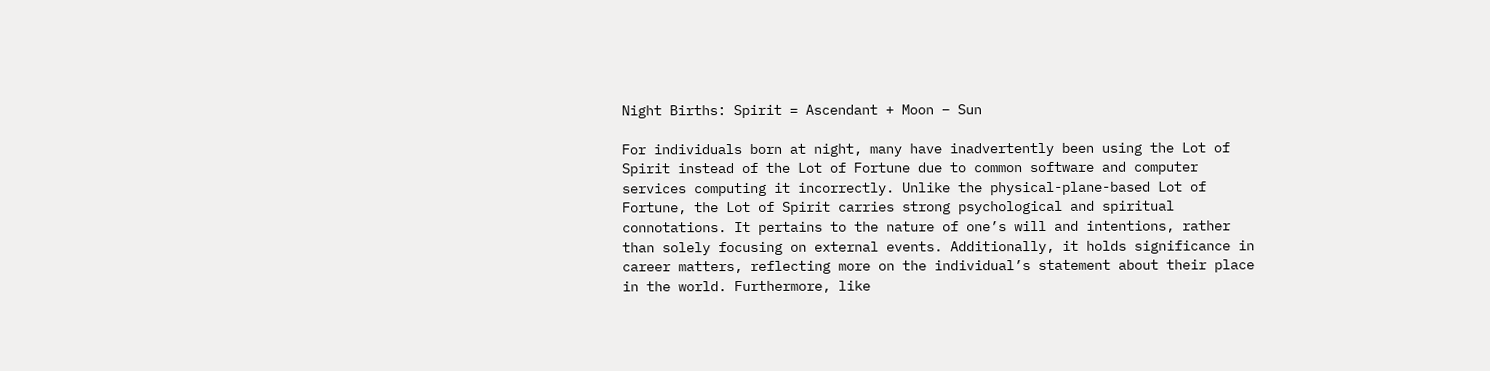Night Births: Spirit = Ascendant + Moon – Sun

For individuals born at night, many have inadvertently been using the Lot of Spirit instead of the Lot of Fortune due to common software and computer services computing it incorrectly. Unlike the physical-plane-based Lot of Fortune, the Lot of Spirit carries strong psychological and spiritual connotations. It pertains to the nature of one’s will and intentions, rather than solely focusing on external events. Additionally, it holds significance in career matters, reflecting more on the individual’s statement about their place in the world. Furthermore, like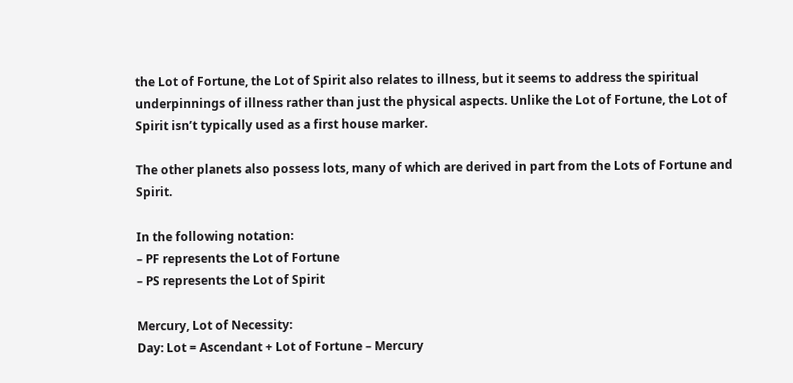the Lot of Fortune, the Lot of Spirit also relates to illness, but it seems to address the spiritual underpinnings of illness rather than just the physical aspects. Unlike the Lot of Fortune, the Lot of Spirit isn’t typically used as a first house marker.

The other planets also possess lots, many of which are derived in part from the Lots of Fortune and Spirit.

In the following notation:
– PF represents the Lot of Fortune
– PS represents the Lot of Spirit

Mercury, Lot of Necessity:
Day: Lot = Ascendant + Lot of Fortune – Mercury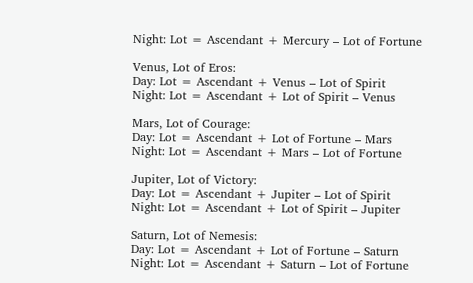Night: Lot = Ascendant + Mercury – Lot of Fortune

Venus, Lot of Eros:
Day: Lot = Ascendant + Venus – Lot of Spirit
Night: Lot = Ascendant + Lot of Spirit – Venus

Mars, Lot of Courage:
Day: Lot = Ascendant + Lot of Fortune – Mars
Night: Lot = Ascendant + Mars – Lot of Fortune

Jupiter, Lot of Victory:
Day: Lot = Ascendant + Jupiter – Lot of Spirit
Night: Lot = Ascendant + Lot of Spirit – Jupiter

Saturn, Lot of Nemesis:
Day: Lot = Ascendant + Lot of Fortune – Saturn
Night: Lot = Ascendant + Saturn – Lot of Fortune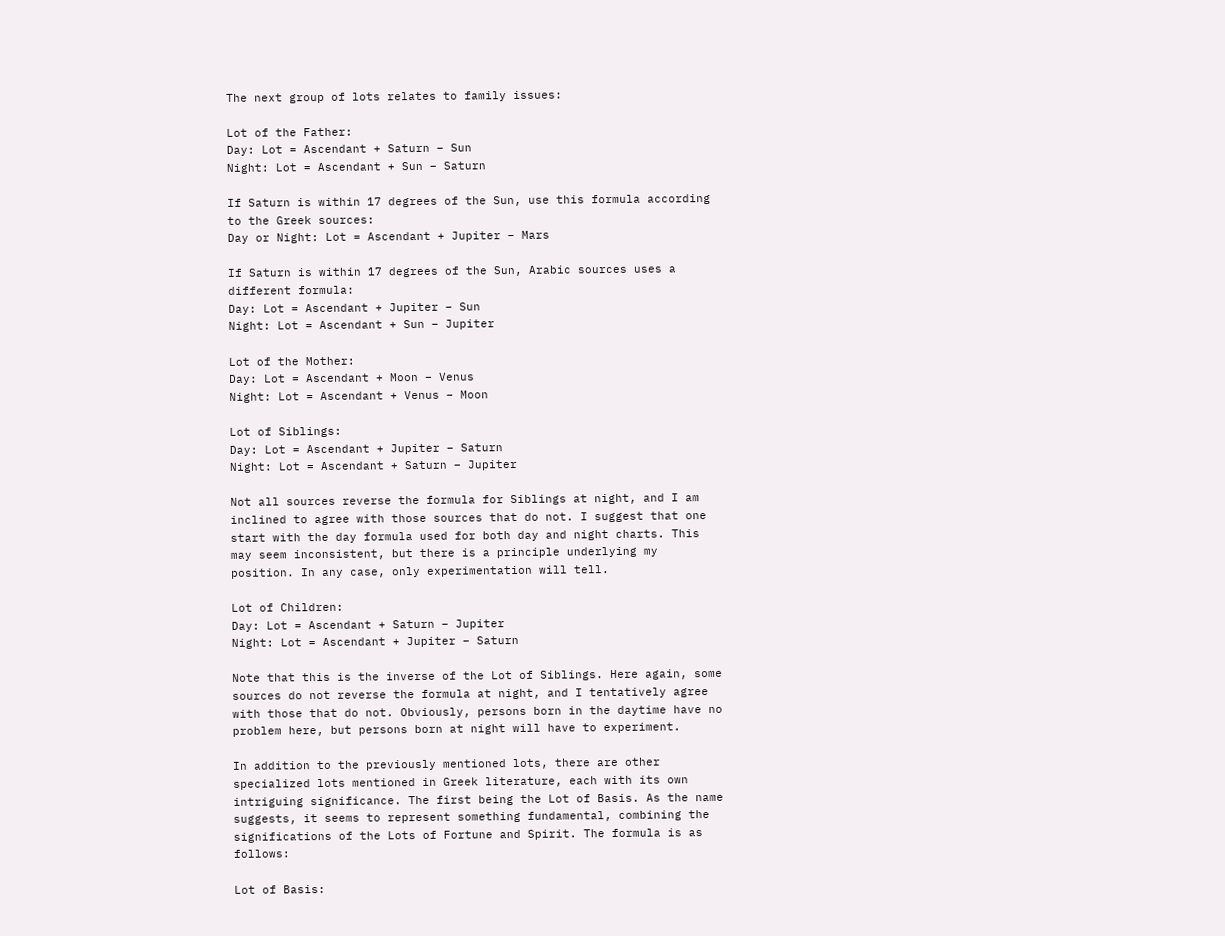The next group of lots relates to family issues:

Lot of the Father:
Day: Lot = Ascendant + Saturn – Sun
Night: Lot = Ascendant + Sun – Saturn

If Saturn is within 17 degrees of the Sun, use this formula according to the Greek sources:
Day or Night: Lot = Ascendant + Jupiter – Mars

If Saturn is within 17 degrees of the Sun, Arabic sources uses a different formula:
Day: Lot = Ascendant + Jupiter – Sun
Night: Lot = Ascendant + Sun – Jupiter

Lot of the Mother:
Day: Lot = Ascendant + Moon – Venus
Night: Lot = Ascendant + Venus – Moon

Lot of Siblings:
Day: Lot = Ascendant + Jupiter – Saturn
Night: Lot = Ascendant + Saturn – Jupiter

Not all sources reverse the formula for Siblings at night, and I am inclined to agree with those sources that do not. I suggest that one start with the day formula used for both day and night charts. This may seem inconsistent, but there is a principle underlying my position. In any case, only experimentation will tell.

Lot of Children:
Day: Lot = Ascendant + Saturn – Jupiter
Night: Lot = Ascendant + Jupiter – Saturn

Note that this is the inverse of the Lot of Siblings. Here again, some sources do not reverse the formula at night, and I tentatively agree with those that do not. Obviously, persons born in the daytime have no problem here, but persons born at night will have to experiment.

In addition to the previously mentioned lots, there are other specialized lots mentioned in Greek literature, each with its own intriguing significance. The first being the Lot of Basis. As the name suggests, it seems to represent something fundamental, combining the significations of the Lots of Fortune and Spirit. The formula is as follows:

Lot of Basis: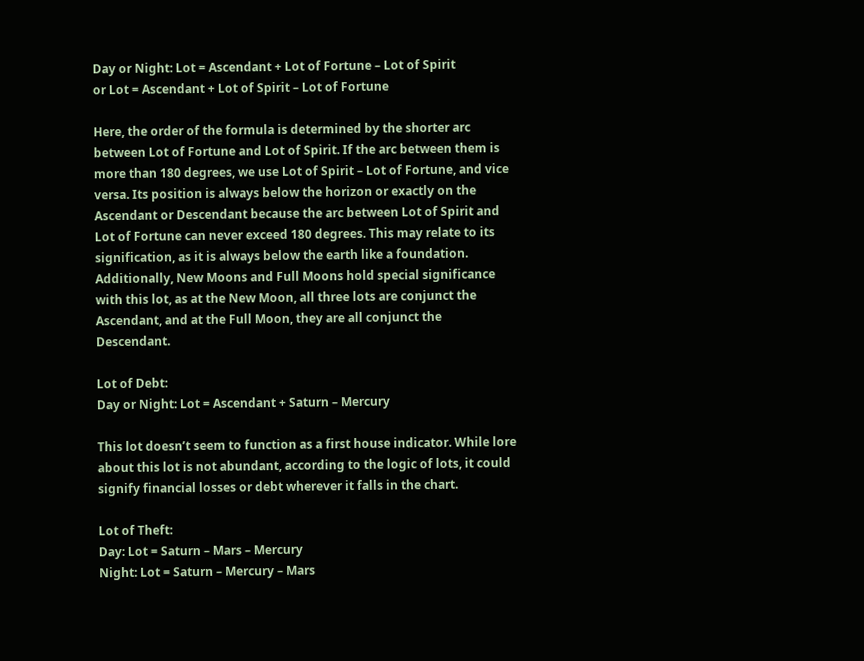Day or Night: Lot = Ascendant + Lot of Fortune – Lot of Spirit
or Lot = Ascendant + Lot of Spirit – Lot of Fortune

Here, the order of the formula is determined by the shorter arc between Lot of Fortune and Lot of Spirit. If the arc between them is more than 180 degrees, we use Lot of Spirit – Lot of Fortune, and vice versa. Its position is always below the horizon or exactly on the Ascendant or Descendant because the arc between Lot of Spirit and Lot of Fortune can never exceed 180 degrees. This may relate to its signification, as it is always below the earth like a foundation. Additionally, New Moons and Full Moons hold special significance with this lot, as at the New Moon, all three lots are conjunct the Ascendant, and at the Full Moon, they are all conjunct the Descendant.

Lot of Debt:
Day or Night: Lot = Ascendant + Saturn – Mercury

This lot doesn’t seem to function as a first house indicator. While lore about this lot is not abundant, according to the logic of lots, it could signify financial losses or debt wherever it falls in the chart.

Lot of Theft:
Day: Lot = Saturn – Mars – Mercury
Night: Lot = Saturn – Mercury – Mars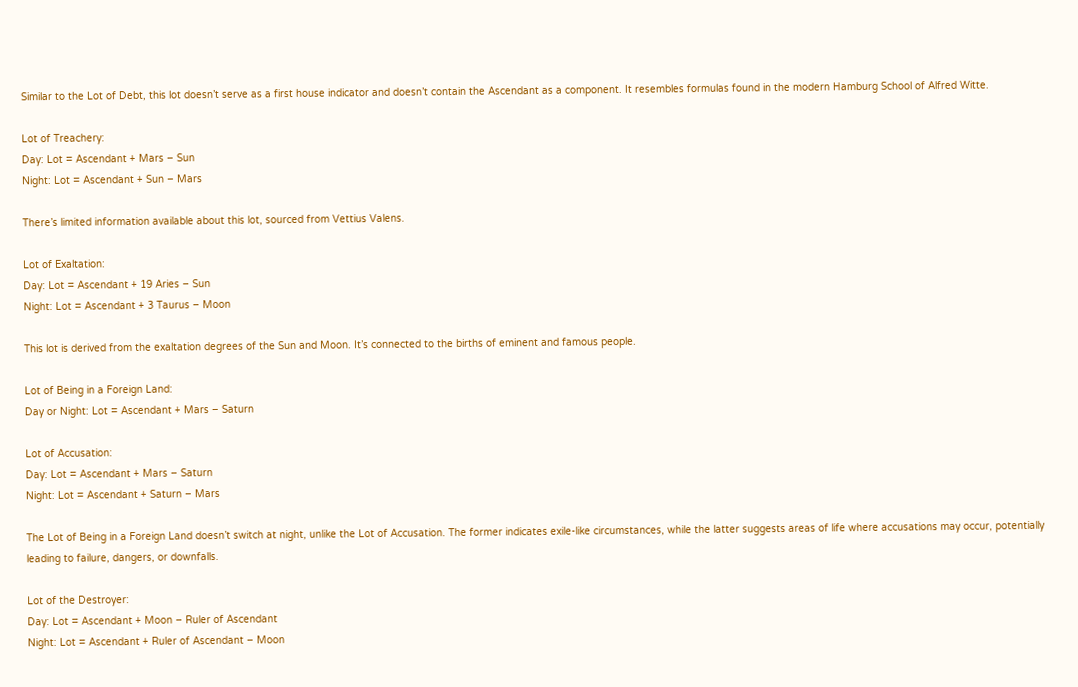Similar to the Lot of Debt, this lot doesn’t serve as a first house indicator and doesn’t contain the Ascendant as a component. It resembles formulas found in the modern Hamburg School of Alfred Witte.

Lot of Treachery:
Day: Lot = Ascendant + Mars – Sun
Night: Lot = Ascendant + Sun – Mars

There’s limited information available about this lot, sourced from Vettius Valens.

Lot of Exaltation:
Day: Lot = Ascendant + 19 Aries – Sun
Night: Lot = Ascendant + 3 Taurus – Moon

This lot is derived from the exaltation degrees of the Sun and Moon. It’s connected to the births of eminent and famous people.

Lot of Being in a Foreign Land:
Day or Night: Lot = Ascendant + Mars – Saturn

Lot of Accusation:
Day: Lot = Ascendant + Mars – Saturn
Night: Lot = Ascendant + Saturn – Mars

The Lot of Being in a Foreign Land doesn’t switch at night, unlike the Lot of Accusation. The former indicates exile-like circumstances, while the latter suggests areas of life where accusations may occur, potentially leading to failure, dangers, or downfalls.

Lot of the Destroyer:
Day: Lot = Ascendant + Moon – Ruler of Ascendant
Night: Lot = Ascendant + Ruler of Ascendant – Moon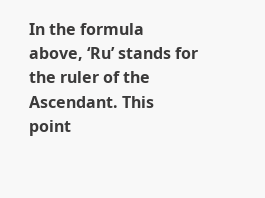In the formula above, ‘Ru’ stands for the ruler of the Ascendant. This point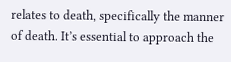relates to death, specifically the manner of death. It’s essential to approach the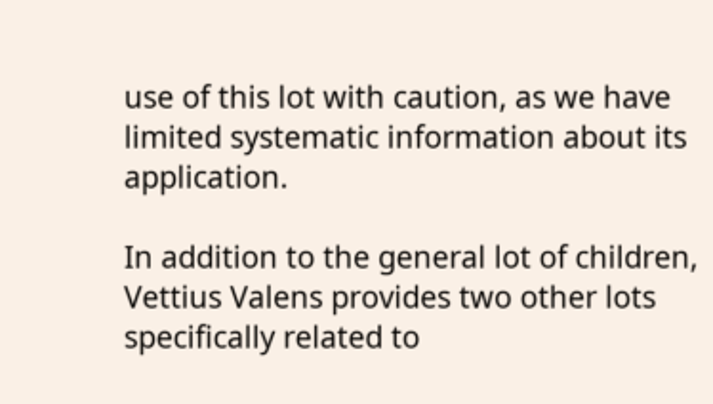use of this lot with caution, as we have limited systematic information about its application.

In addition to the general lot of children, Vettius Valens provides two other lots specifically related to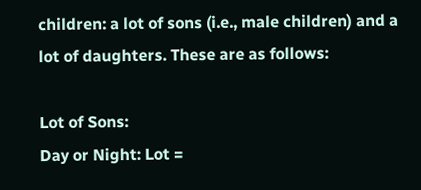children: a lot of sons (i.e., male children) and a lot of daughters. These are as follows:

Lot of Sons:
Day or Night: Lot =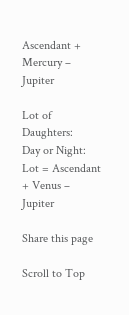Ascendant + Mercury – Jupiter

Lot of Daughters:
Day or Night: Lot = Ascendant + Venus – Jupiter

Share this page

Scroll to Top